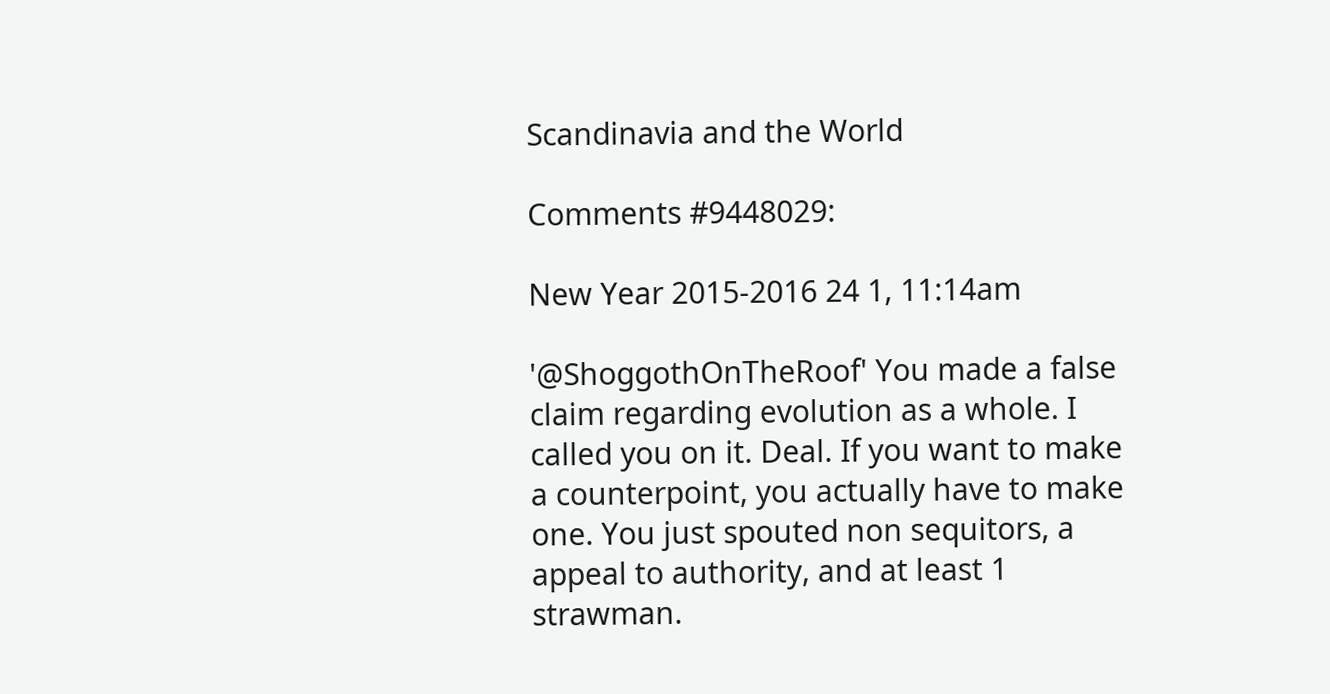Scandinavia and the World

Comments #9448029:

New Year 2015-2016 24 1, 11:14am

'@ShoggothOnTheRoof' You made a false claim regarding evolution as a whole. I called you on it. Deal. If you want to make a counterpoint, you actually have to make one. You just spouted non sequitors, a appeal to authority, and at least 1 strawman.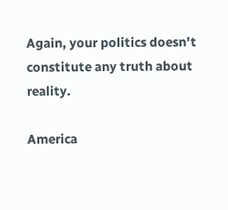Again, your politics doesn't constitute any truth about reality.

America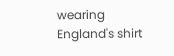wearing England's shirt